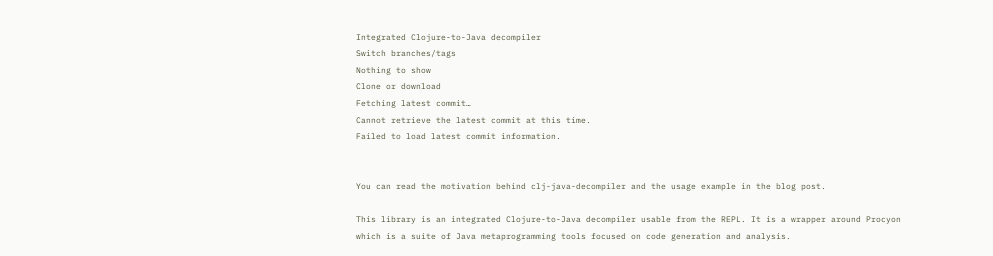Integrated Clojure-to-Java decompiler
Switch branches/tags
Nothing to show
Clone or download
Fetching latest commit…
Cannot retrieve the latest commit at this time.
Failed to load latest commit information.


You can read the motivation behind clj-java-decompiler and the usage example in the blog post.

This library is an integrated Clojure-to-Java decompiler usable from the REPL. It is a wrapper around Procyon which is a suite of Java metaprogramming tools focused on code generation and analysis.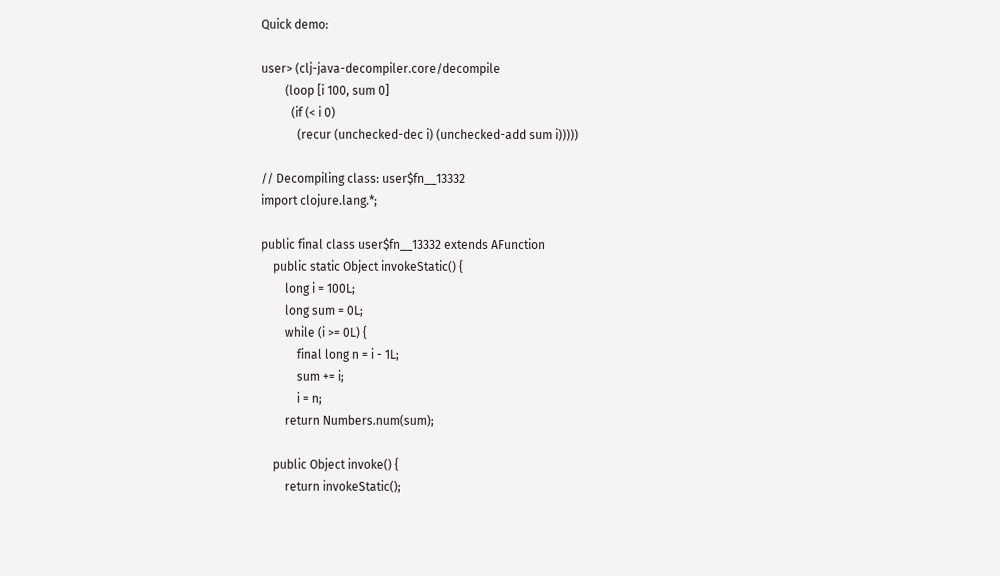Quick demo:

user> (clj-java-decompiler.core/decompile
        (loop [i 100, sum 0]
          (if (< i 0)
            (recur (unchecked-dec i) (unchecked-add sum i)))))

// Decompiling class: user$fn__13332
import clojure.lang.*;

public final class user$fn__13332 extends AFunction
    public static Object invokeStatic() {
        long i = 100L;
        long sum = 0L;
        while (i >= 0L) {
            final long n = i - 1L;
            sum += i;
            i = n;
        return Numbers.num(sum);

    public Object invoke() {
        return invokeStatic();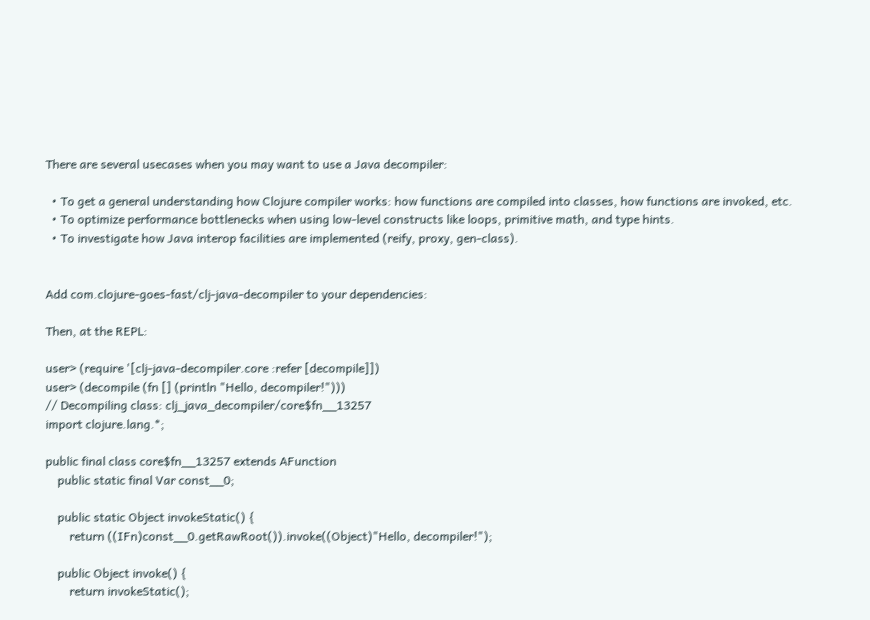There are several usecases when you may want to use a Java decompiler:

  • To get a general understanding how Clojure compiler works: how functions are compiled into classes, how functions are invoked, etc.
  • To optimize performance bottlenecks when using low-level constructs like loops, primitive math, and type hints.
  • To investigate how Java interop facilities are implemented (reify, proxy, gen-class).


Add com.clojure-goes-fast/clj-java-decompiler to your dependencies:

Then, at the REPL:

user> (require '[clj-java-decompiler.core :refer [decompile]])
user> (decompile (fn [] (println "Hello, decompiler!")))
// Decompiling class: clj_java_decompiler/core$fn__13257
import clojure.lang.*;

public final class core$fn__13257 extends AFunction
    public static final Var const__0;

    public static Object invokeStatic() {
        return ((IFn)const__0.getRawRoot()).invoke((Object)"Hello, decompiler!");

    public Object invoke() {
        return invokeStatic();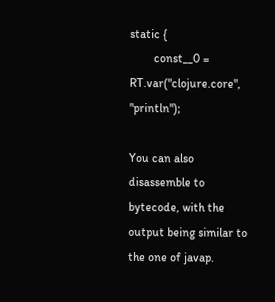static {
        const__0 = RT.var("clojure.core", "println");

You can also disassemble to bytecode, with the output being similar to the one of javap.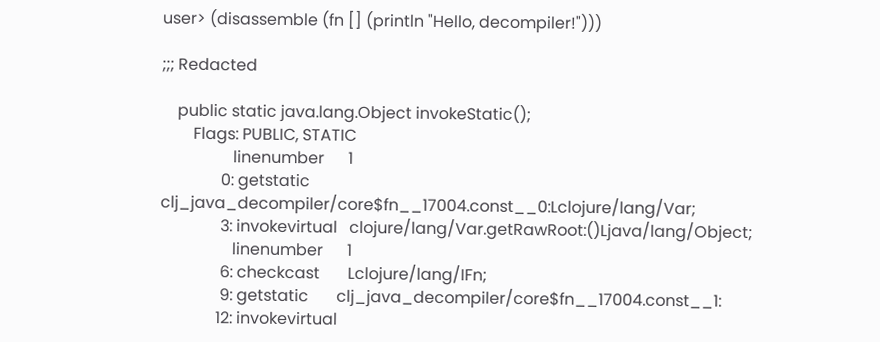user> (disassemble (fn [] (println "Hello, decompiler!")))

;;; Redacted

    public static java.lang.Object invokeStatic();
        Flags: PUBLIC, STATIC
                  linenumber      1
               0: getstatic       clj_java_decompiler/core$fn__17004.const__0:Lclojure/lang/Var;
               3: invokevirtual   clojure/lang/Var.getRawRoot:()Ljava/lang/Object;
                  linenumber      1
               6: checkcast       Lclojure/lang/IFn;
               9: getstatic       clj_java_decompiler/core$fn__17004.const__1:
              12: invokevirtual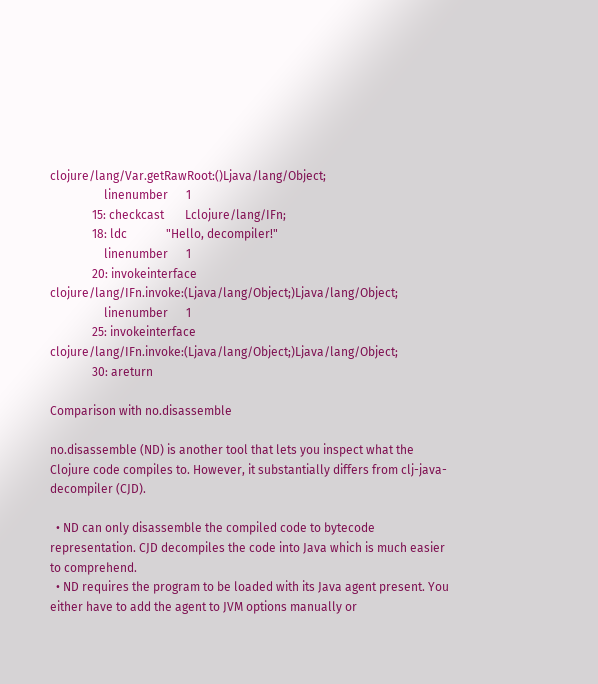clojure/lang/Var.getRawRoot:()Ljava/lang/Object;
                  linenumber      1
              15: checkcast       Lclojure/lang/IFn;
              18: ldc             "Hello, decompiler!"
                  linenumber      1
              20: invokeinterface clojure/lang/IFn.invoke:(Ljava/lang/Object;)Ljava/lang/Object;
                  linenumber      1
              25: invokeinterface clojure/lang/IFn.invoke:(Ljava/lang/Object;)Ljava/lang/Object;
              30: areturn

Comparison with no.disassemble

no.disassemble (ND) is another tool that lets you inspect what the Clojure code compiles to. However, it substantially differs from clj-java-decompiler (CJD).

  • ND can only disassemble the compiled code to bytecode representation. CJD decompiles the code into Java which is much easier to comprehend.
  • ND requires the program to be loaded with its Java agent present. You either have to add the agent to JVM options manually or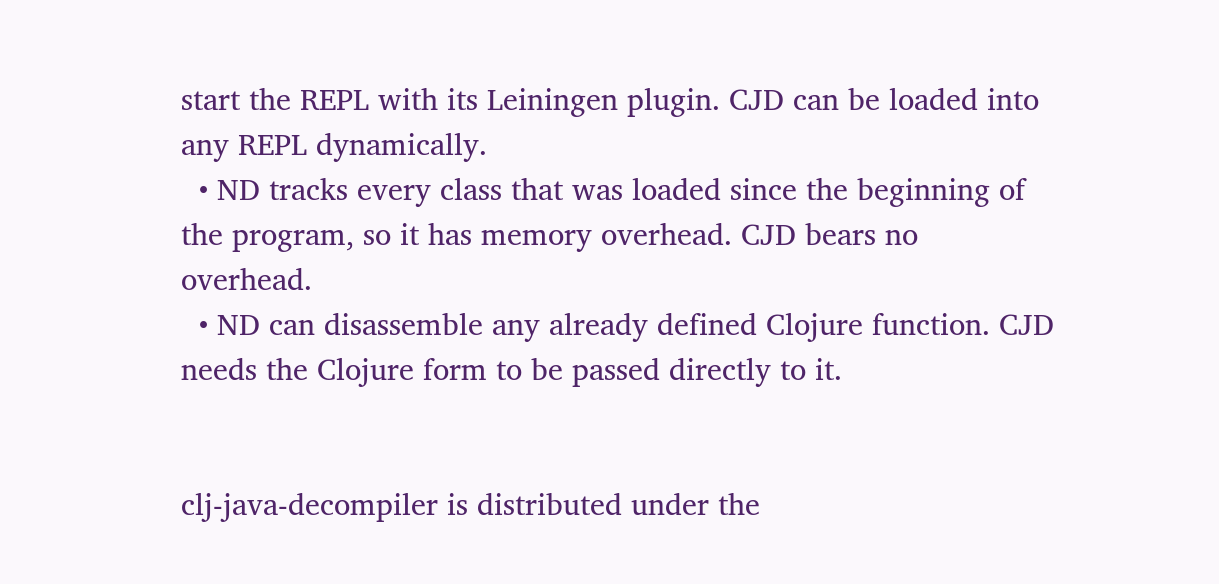start the REPL with its Leiningen plugin. CJD can be loaded into any REPL dynamically.
  • ND tracks every class that was loaded since the beginning of the program, so it has memory overhead. CJD bears no overhead.
  • ND can disassemble any already defined Clojure function. CJD needs the Clojure form to be passed directly to it.


clj-java-decompiler is distributed under the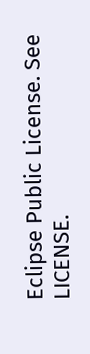Eclipse Public License. See LICENSE.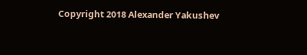Copyright 2018 Alexander Yakushev